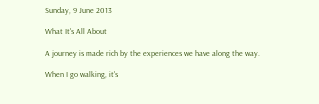Sunday, 9 June 2013

What It's All About

A journey is made rich by the experiences we have along the way.

When I go walking, it's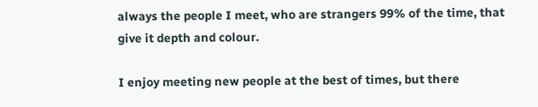always the people I meet, who are strangers 99% of the time, that give it depth and colour.

I enjoy meeting new people at the best of times, but there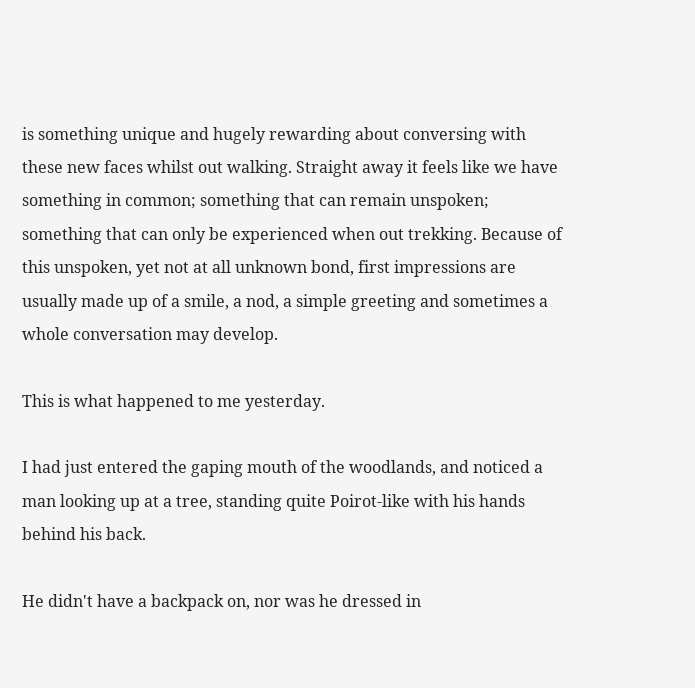is something unique and hugely rewarding about conversing with these new faces whilst out walking. Straight away it feels like we have something in common; something that can remain unspoken; something that can only be experienced when out trekking. Because of this unspoken, yet not at all unknown bond, first impressions are usually made up of a smile, a nod, a simple greeting and sometimes a whole conversation may develop.

This is what happened to me yesterday.

I had just entered the gaping mouth of the woodlands, and noticed a man looking up at a tree, standing quite Poirot-like with his hands behind his back.

He didn't have a backpack on, nor was he dressed in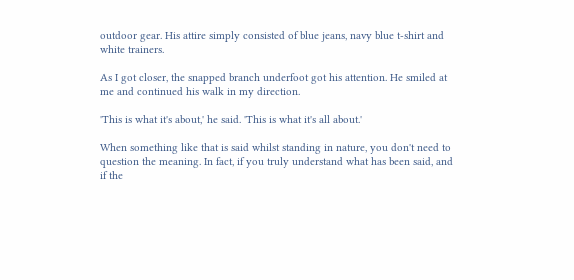outdoor gear. His attire simply consisted of blue jeans, navy blue t-shirt and white trainers.

As I got closer, the snapped branch underfoot got his attention. He smiled at me and continued his walk in my direction.

'This is what it's about,' he said. 'This is what it's all about.'

When something like that is said whilst standing in nature, you don't need to question the meaning. In fact, if you truly understand what has been said, and if the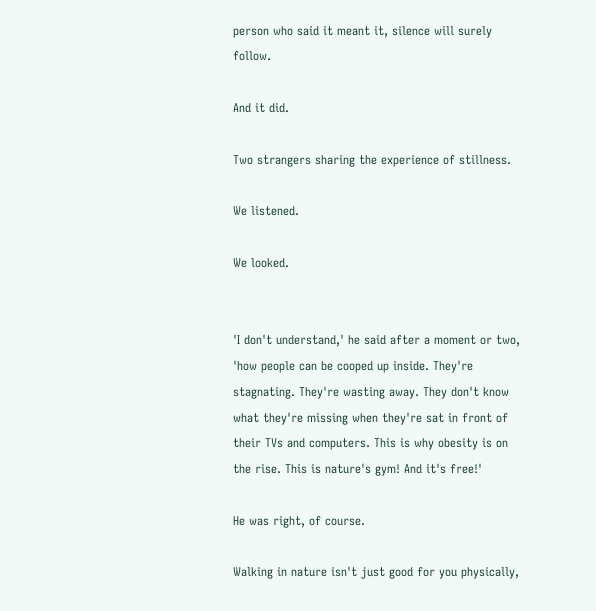person who said it meant it, silence will surely follow.

And it did.

Two strangers sharing the experience of stillness.

We listened.

We looked.


'I don't understand,' he said after a moment or two, 'how people can be cooped up inside. They're stagnating. They're wasting away. They don't know what they're missing when they're sat in front of their TVs and computers. This is why obesity is on the rise. This is nature's gym! And it's free!'

He was right, of course.

Walking in nature isn't just good for you physically,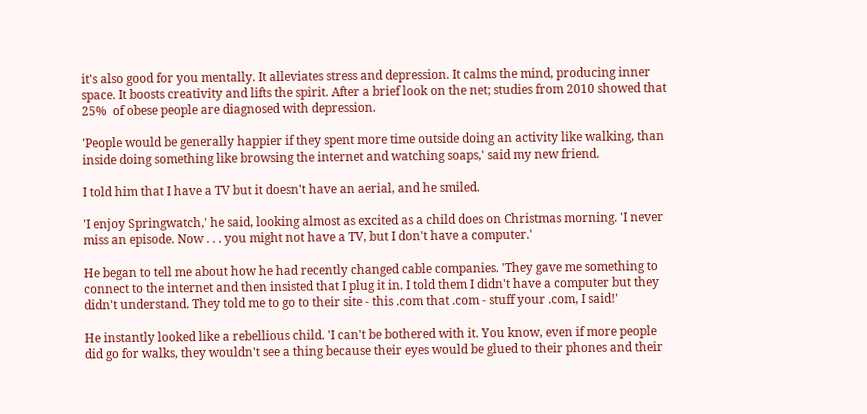it's also good for you mentally. It alleviates stress and depression. It calms the mind, producing inner space. It boosts creativity and lifts the spirit. After a brief look on the net; studies from 2010 showed that 25%  of obese people are diagnosed with depression.

'People would be generally happier if they spent more time outside doing an activity like walking, than inside doing something like browsing the internet and watching soaps,' said my new friend.

I told him that I have a TV but it doesn't have an aerial, and he smiled.

'I enjoy Springwatch,' he said, looking almost as excited as a child does on Christmas morning. 'I never miss an episode. Now . . . you might not have a TV, but I don't have a computer.'

He began to tell me about how he had recently changed cable companies. 'They gave me something to connect to the internet and then insisted that I plug it in. I told them I didn't have a computer but they didn't understand. They told me to go to their site - this .com that .com - stuff your .com, I said!'

He instantly looked like a rebellious child. 'I can't be bothered with it. You know, even if more people did go for walks, they wouldn't see a thing because their eyes would be glued to their phones and their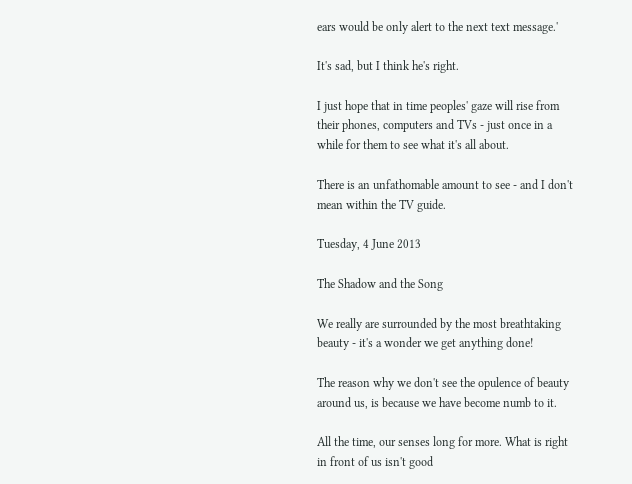ears would be only alert to the next text message.'

It's sad, but I think he's right.

I just hope that in time peoples' gaze will rise from their phones, computers and TVs - just once in a while for them to see what it's all about.

There is an unfathomable amount to see - and I don't mean within the TV guide.

Tuesday, 4 June 2013

The Shadow and the Song

We really are surrounded by the most breathtaking beauty - it's a wonder we get anything done!

The reason why we don't see the opulence of beauty around us, is because we have become numb to it.

All the time, our senses long for more. What is right in front of us isn't good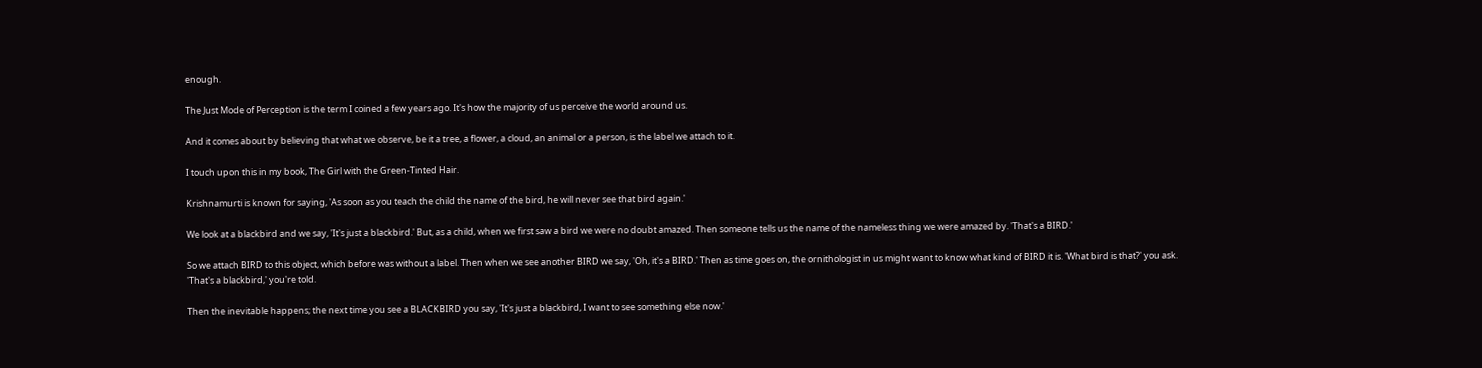enough.

The Just Mode of Perception is the term I coined a few years ago. It's how the majority of us perceive the world around us.

And it comes about by believing that what we observe, be it a tree, a flower, a cloud, an animal or a person, is the label we attach to it.

I touch upon this in my book, The Girl with the Green-Tinted Hair.

Krishnamurti is known for saying, 'As soon as you teach the child the name of the bird, he will never see that bird again.'

We look at a blackbird and we say, 'It's just a blackbird.' But, as a child, when we first saw a bird we were no doubt amazed. Then someone tells us the name of the nameless thing we were amazed by. 'That's a BIRD.'

So we attach BIRD to this object, which before was without a label. Then when we see another BIRD we say, 'Oh, it's a BIRD.' Then as time goes on, the ornithologist in us might want to know what kind of BIRD it is. 'What bird is that?' you ask. 'That's a blackbird,' you're told.

Then the inevitable happens; the next time you see a BLACKBIRD you say, 'It's just a blackbird, I want to see something else now.'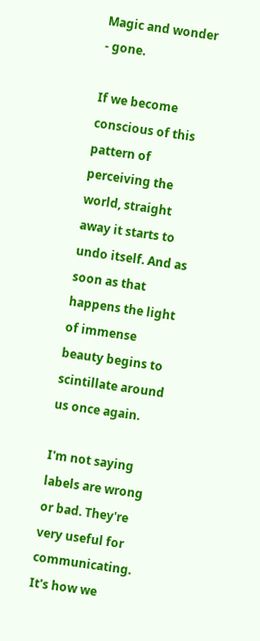Magic and wonder - gone.

If we become conscious of this pattern of perceiving the world, straight away it starts to undo itself. And as soon as that happens the light of immense beauty begins to scintillate around us once again.

I'm not saying labels are wrong or bad. They're very useful for communicating. It's how we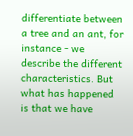differentiate between a tree and an ant, for instance - we describe the different characteristics. But what has happened is that we have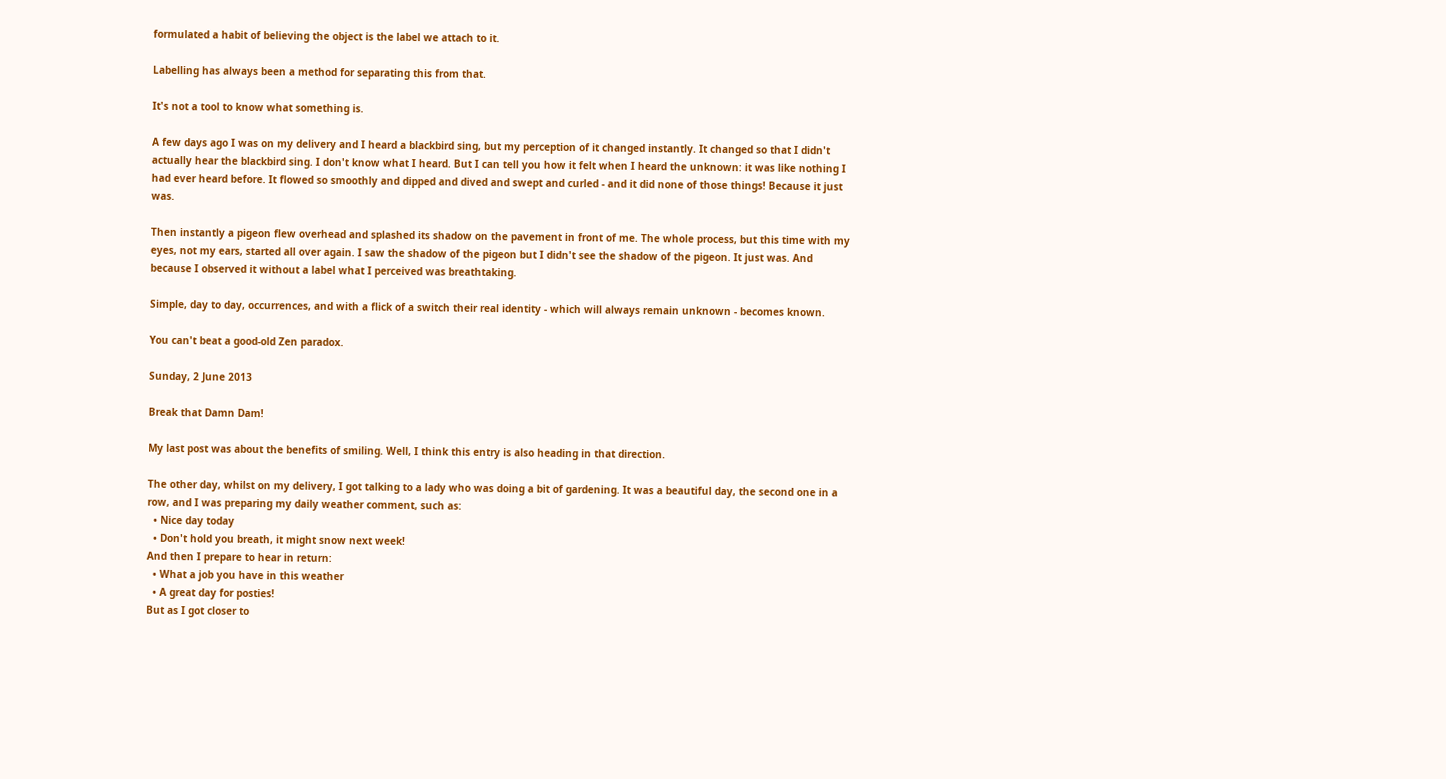formulated a habit of believing the object is the label we attach to it.

Labelling has always been a method for separating this from that.

It's not a tool to know what something is.

A few days ago I was on my delivery and I heard a blackbird sing, but my perception of it changed instantly. It changed so that I didn't actually hear the blackbird sing. I don't know what I heard. But I can tell you how it felt when I heard the unknown: it was like nothing I had ever heard before. It flowed so smoothly and dipped and dived and swept and curled - and it did none of those things! Because it just was.

Then instantly a pigeon flew overhead and splashed its shadow on the pavement in front of me. The whole process, but this time with my eyes, not my ears, started all over again. I saw the shadow of the pigeon but I didn't see the shadow of the pigeon. It just was. And because I observed it without a label what I perceived was breathtaking.

Simple, day to day, occurrences, and with a flick of a switch their real identity - which will always remain unknown - becomes known.

You can't beat a good-old Zen paradox.

Sunday, 2 June 2013

Break that Damn Dam!

My last post was about the benefits of smiling. Well, I think this entry is also heading in that direction.

The other day, whilst on my delivery, I got talking to a lady who was doing a bit of gardening. It was a beautiful day, the second one in a row, and I was preparing my daily weather comment, such as:
  • Nice day today
  • Don't hold you breath, it might snow next week!
And then I prepare to hear in return:
  • What a job you have in this weather
  • A great day for posties!
But as I got closer to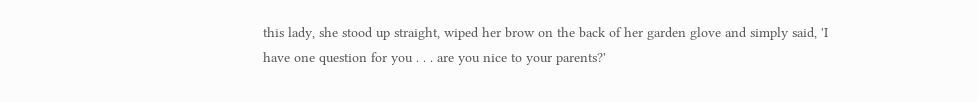this lady, she stood up straight, wiped her brow on the back of her garden glove and simply said, 'I have one question for you . . . are you nice to your parents?'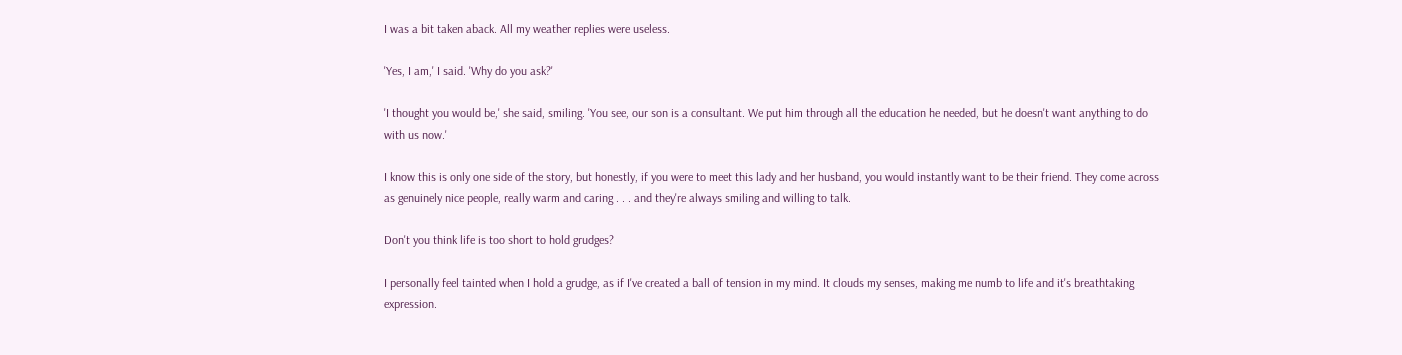I was a bit taken aback. All my weather replies were useless.

'Yes, I am,' I said. 'Why do you ask?'

'I thought you would be,' she said, smiling. 'You see, our son is a consultant. We put him through all the education he needed, but he doesn't want anything to do with us now.'

I know this is only one side of the story, but honestly, if you were to meet this lady and her husband, you would instantly want to be their friend. They come across as genuinely nice people, really warm and caring . . . and they're always smiling and willing to talk.

Don't you think life is too short to hold grudges?

I personally feel tainted when I hold a grudge, as if I've created a ball of tension in my mind. It clouds my senses, making me numb to life and it's breathtaking expression.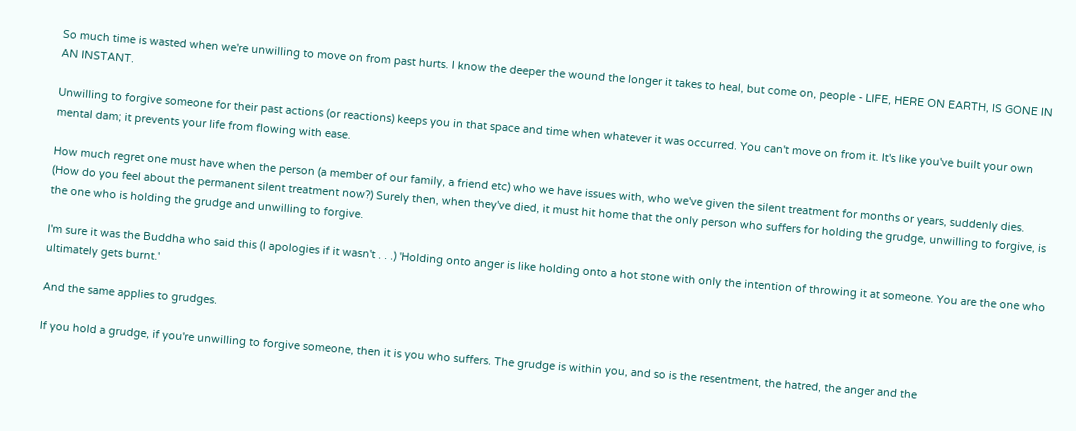So much time is wasted when we're unwilling to move on from past hurts. I know the deeper the wound the longer it takes to heal, but come on, people - LIFE, HERE ON EARTH, IS GONE IN AN INSTANT.

Unwilling to forgive someone for their past actions (or reactions) keeps you in that space and time when whatever it was occurred. You can't move on from it. It's like you've built your own mental dam; it prevents your life from flowing with ease.

How much regret one must have when the person (a member of our family, a friend etc) who we have issues with, who we've given the silent treatment for months or years, suddenly dies. (How do you feel about the permanent silent treatment now?) Surely then, when they've died, it must hit home that the only person who suffers for holding the grudge, unwilling to forgive, is the one who is holding the grudge and unwilling to forgive.

I'm sure it was the Buddha who said this (I apologies if it wasn't . . .) 'Holding onto anger is like holding onto a hot stone with only the intention of throwing it at someone. You are the one who ultimately gets burnt.'

And the same applies to grudges.

If you hold a grudge, if you're unwilling to forgive someone, then it is you who suffers. The grudge is within you, and so is the resentment, the hatred, the anger and the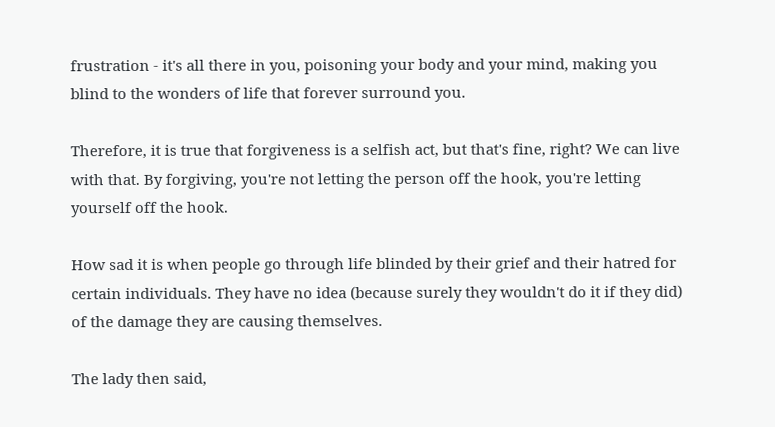frustration - it's all there in you, poisoning your body and your mind, making you blind to the wonders of life that forever surround you.

Therefore, it is true that forgiveness is a selfish act, but that's fine, right? We can live with that. By forgiving, you're not letting the person off the hook, you're letting yourself off the hook.

How sad it is when people go through life blinded by their grief and their hatred for certain individuals. They have no idea (because surely they wouldn't do it if they did) of the damage they are causing themselves.

The lady then said,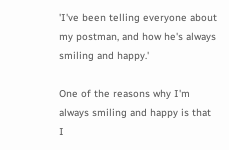'I've been telling everyone about my postman, and how he's always smiling and happy.'

One of the reasons why I'm always smiling and happy is that I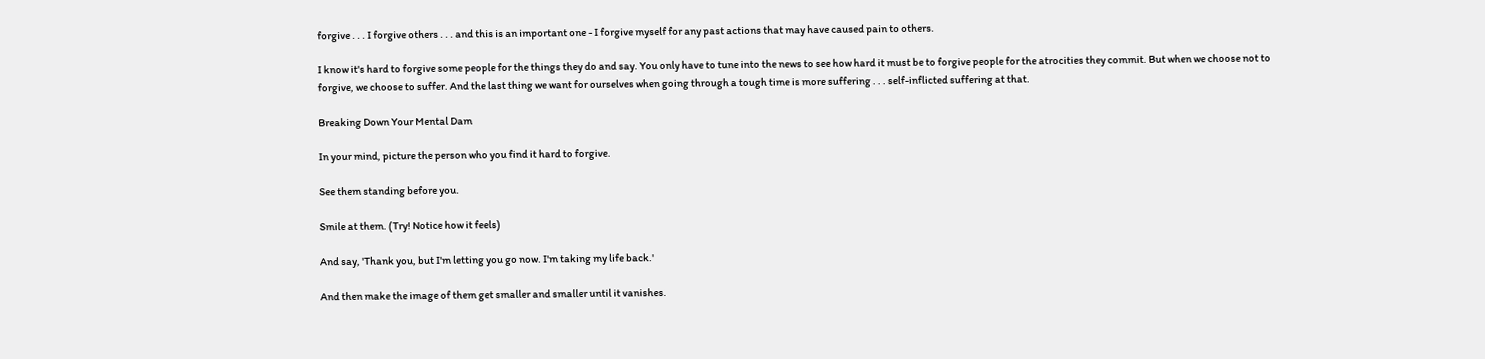forgive . . . I forgive others . . . and this is an important one - I forgive myself for any past actions that may have caused pain to others.

I know it's hard to forgive some people for the things they do and say. You only have to tune into the news to see how hard it must be to forgive people for the atrocities they commit. But when we choose not to forgive, we choose to suffer. And the last thing we want for ourselves when going through a tough time is more suffering . . . self-inflicted suffering at that.

Breaking Down Your Mental Dam

In your mind, picture the person who you find it hard to forgive.

See them standing before you.

Smile at them. (Try! Notice how it feels)

And say, 'Thank you, but I'm letting you go now. I'm taking my life back.'

And then make the image of them get smaller and smaller until it vanishes.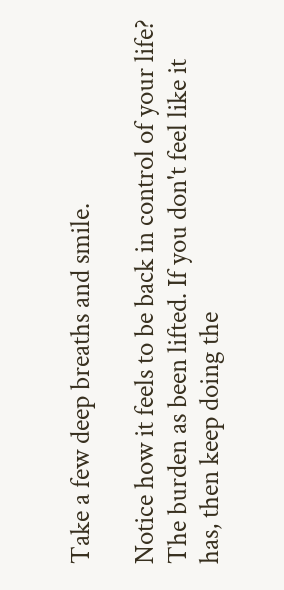Take a few deep breaths and smile.

Notice how it feels to be back in control of your life? The burden as been lifted. If you don't feel like it has, then keep doing the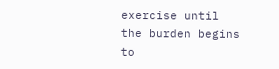exercise until the burden begins to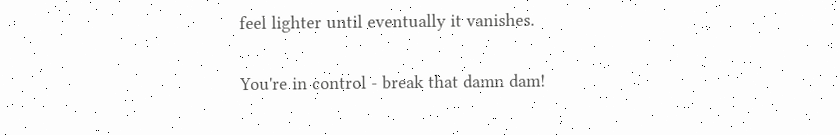feel lighter until eventually it vanishes.

You're in control - break that damn dam!